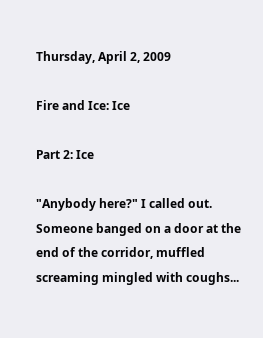Thursday, April 2, 2009

Fire and Ice: Ice

Part 2: Ice

"Anybody here?" I called out. Someone banged on a door at the end of the corridor, muffled screaming mingled with coughs...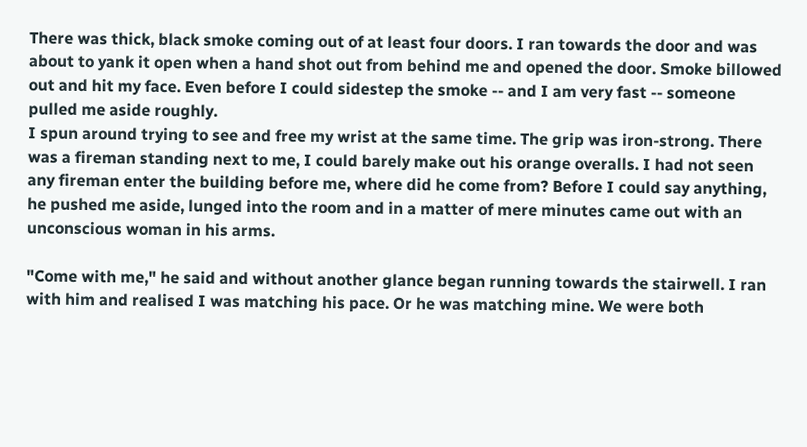There was thick, black smoke coming out of at least four doors. I ran towards the door and was about to yank it open when a hand shot out from behind me and opened the door. Smoke billowed out and hit my face. Even before I could sidestep the smoke -- and I am very fast -- someone pulled me aside roughly.
I spun around trying to see and free my wrist at the same time. The grip was iron-strong. There was a fireman standing next to me, I could barely make out his orange overalls. I had not seen any fireman enter the building before me, where did he come from? Before I could say anything, he pushed me aside, lunged into the room and in a matter of mere minutes came out with an unconscious woman in his arms.

"Come with me," he said and without another glance began running towards the stairwell. I ran with him and realised I was matching his pace. Or he was matching mine. We were both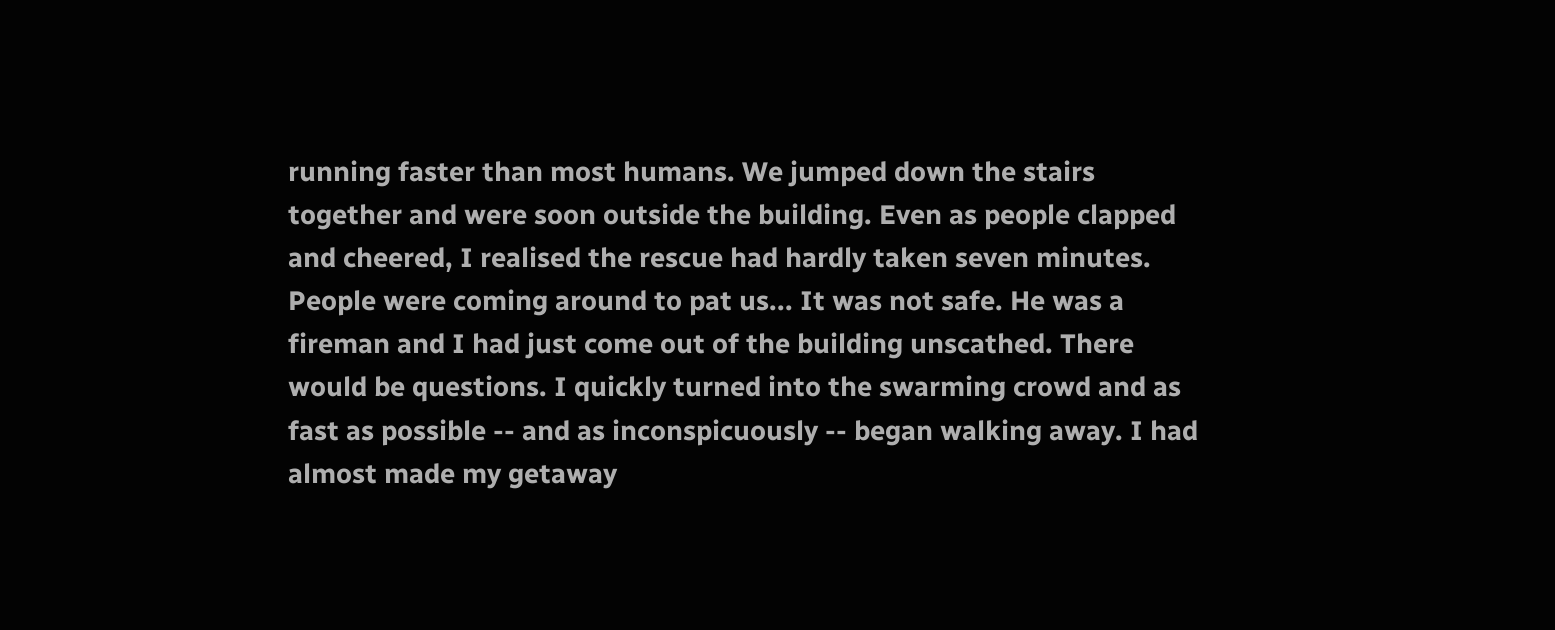running faster than most humans. We jumped down the stairs together and were soon outside the building. Even as people clapped and cheered, I realised the rescue had hardly taken seven minutes.
People were coming around to pat us... It was not safe. He was a fireman and I had just come out of the building unscathed. There would be questions. I quickly turned into the swarming crowd and as fast as possible -- and as inconspicuously -- began walking away. I had almost made my getaway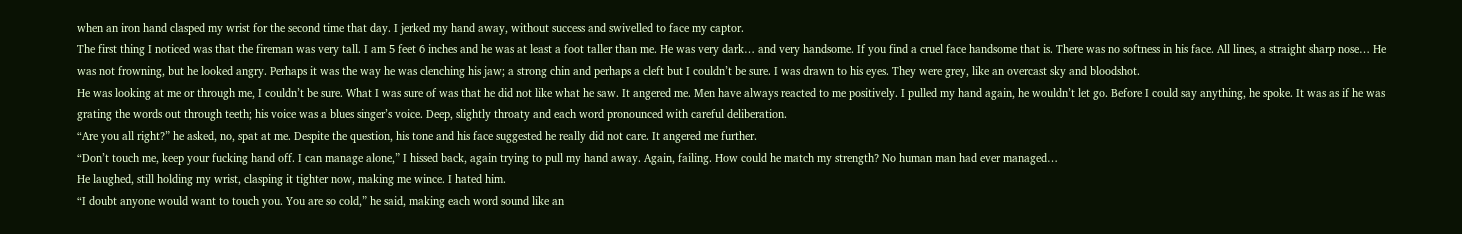when an iron hand clasped my wrist for the second time that day. I jerked my hand away, without success and swivelled to face my captor.
The first thing I noticed was that the fireman was very tall. I am 5 feet 6 inches and he was at least a foot taller than me. He was very dark… and very handsome. If you find a cruel face handsome that is. There was no softness in his face. All lines, a straight sharp nose… He was not frowning, but he looked angry. Perhaps it was the way he was clenching his jaw; a strong chin and perhaps a cleft but I couldn’t be sure. I was drawn to his eyes. They were grey, like an overcast sky and bloodshot.
He was looking at me or through me, I couldn’t be sure. What I was sure of was that he did not like what he saw. It angered me. Men have always reacted to me positively. I pulled my hand again, he wouldn’t let go. Before I could say anything, he spoke. It was as if he was grating the words out through teeth; his voice was a blues singer’s voice. Deep, slightly throaty and each word pronounced with careful deliberation.
“Are you all right?” he asked, no, spat at me. Despite the question, his tone and his face suggested he really did not care. It angered me further.
“Don’t touch me, keep your fucking hand off. I can manage alone,” I hissed back, again trying to pull my hand away. Again, failing. How could he match my strength? No human man had ever managed…
He laughed, still holding my wrist, clasping it tighter now, making me wince. I hated him.
“I doubt anyone would want to touch you. You are so cold,” he said, making each word sound like an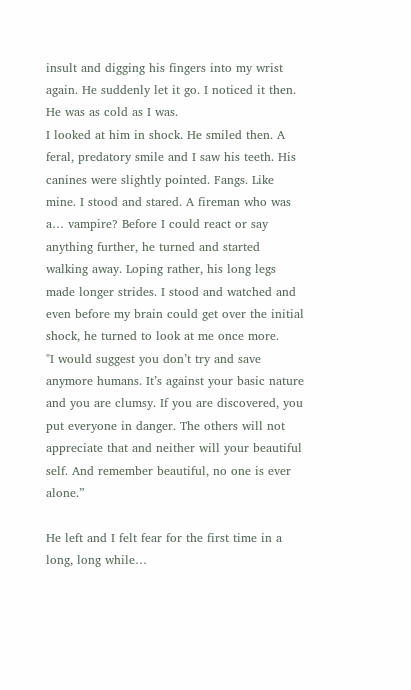insult and digging his fingers into my wrist again. He suddenly let it go. I noticed it then. He was as cold as I was.
I looked at him in shock. He smiled then. A feral, predatory smile and I saw his teeth. His canines were slightly pointed. Fangs. Like mine. I stood and stared. A fireman who was a… vampire? Before I could react or say anything further, he turned and started walking away. Loping rather, his long legs made longer strides. I stood and watched and even before my brain could get over the initial shock, he turned to look at me once more.
"I would suggest you don’t try and save anymore humans. It’s against your basic nature and you are clumsy. If you are discovered, you put everyone in danger. The others will not appreciate that and neither will your beautiful self. And remember beautiful, no one is ever alone.”

He left and I felt fear for the first time in a long, long while…